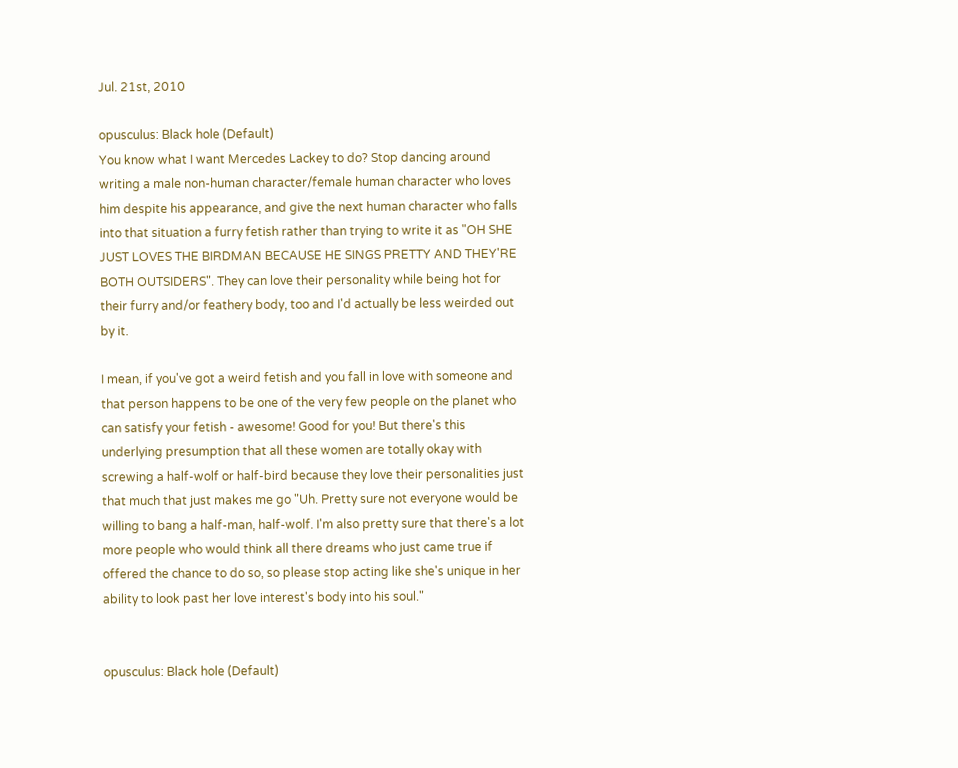Jul. 21st, 2010

opusculus: Black hole (Default)
You know what I want Mercedes Lackey to do? Stop dancing around writing a male non-human character/female human character who loves him despite his appearance, and give the next human character who falls into that situation a furry fetish rather than trying to write it as "OH SHE JUST LOVES THE BIRDMAN BECAUSE HE SINGS PRETTY AND THEY'RE BOTH OUTSIDERS". They can love their personality while being hot for their furry and/or feathery body, too and I'd actually be less weirded out by it.

I mean, if you've got a weird fetish and you fall in love with someone and that person happens to be one of the very few people on the planet who can satisfy your fetish - awesome! Good for you! But there's this underlying presumption that all these women are totally okay with screwing a half-wolf or half-bird because they love their personalities just that much that just makes me go "Uh. Pretty sure not everyone would be willing to bang a half-man, half-wolf. I'm also pretty sure that there's a lot more people who would think all there dreams who just came true if offered the chance to do so, so please stop acting like she's unique in her ability to look past her love interest's body into his soul."


opusculus: Black hole (Default)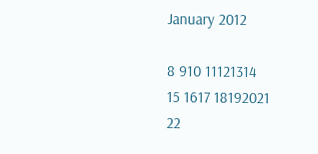January 2012

8 910 11121314
15 1617 18192021
22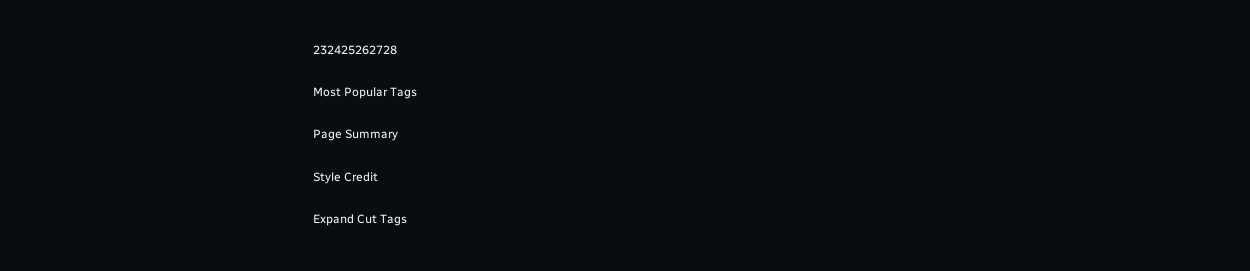232425262728

Most Popular Tags

Page Summary

Style Credit

Expand Cut Tags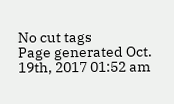No cut tags
Page generated Oct. 19th, 2017 01:52 am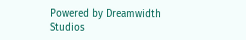Powered by Dreamwidth Studios